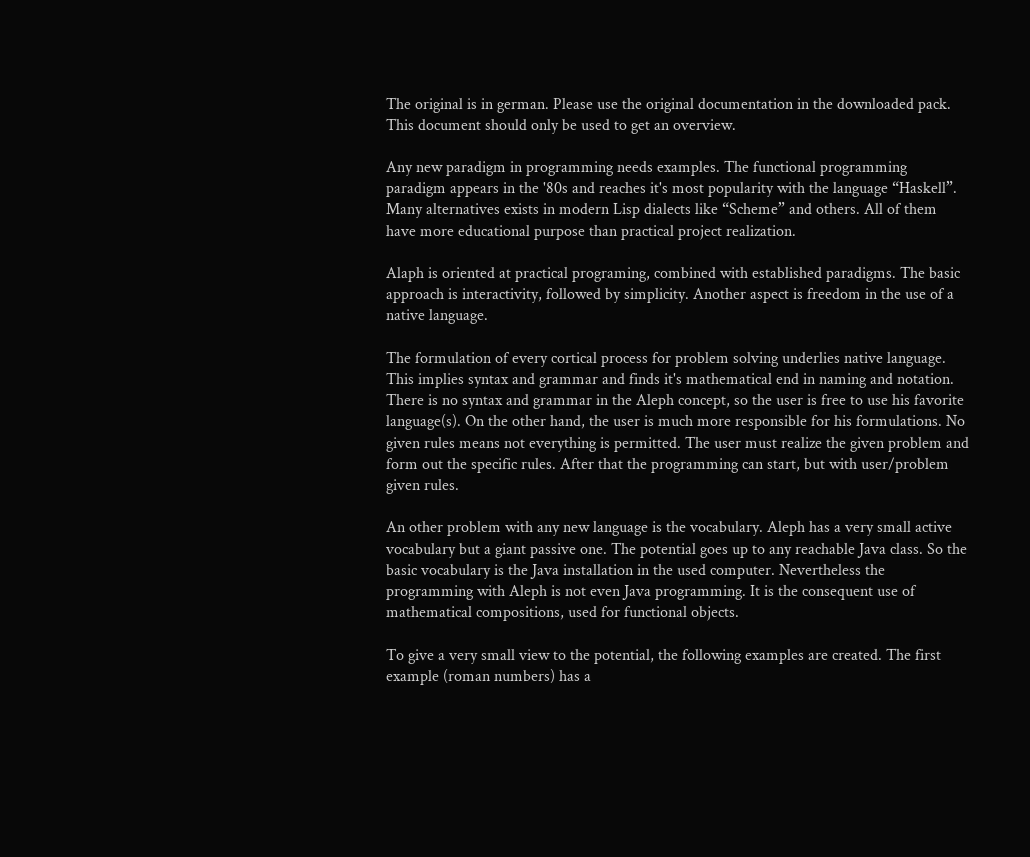The original is in german. Please use the original documentation in the downloaded pack. This document should only be used to get an overview.

Any new paradigm in programming needs examples. The functional programming paradigm appears in the '80s and reaches it's most popularity with the language “Haskell”. Many alternatives exists in modern Lisp dialects like “Scheme” and others. All of them have more educational purpose than practical project realization.

Alaph is oriented at practical programing, combined with established paradigms. The basic approach is interactivity, followed by simplicity. Another aspect is freedom in the use of a native language.

The formulation of every cortical process for problem solving underlies native language. This implies syntax and grammar and finds it's mathematical end in naming and notation. There is no syntax and grammar in the Aleph concept, so the user is free to use his favorite language(s). On the other hand, the user is much more responsible for his formulations. No given rules means not everything is permitted. The user must realize the given problem and form out the specific rules. After that the programming can start, but with user/problem given rules.

An other problem with any new language is the vocabulary. Aleph has a very small active vocabulary but a giant passive one. The potential goes up to any reachable Java class. So the basic vocabulary is the Java installation in the used computer. Nevertheless the programming with Aleph is not even Java programming. It is the consequent use of mathematical compositions, used for functional objects.

To give a very small view to the potential, the following examples are created. The first example (roman numbers) has a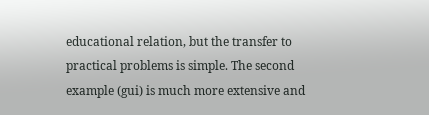educational relation, but the transfer to practical problems is simple. The second example (gui) is much more extensive and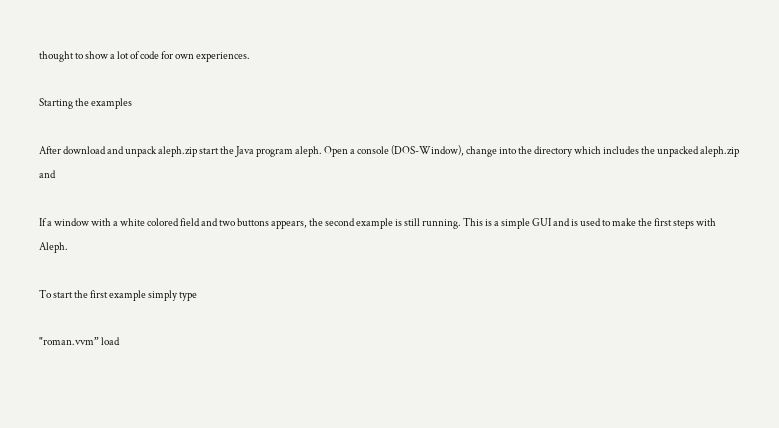thought to show a lot of code for own experiences.

Starting the examples

After download and unpack aleph.zip start the Java program aleph. Open a console (DOS-Window), change into the directory which includes the unpacked aleph.zip and

If a window with a white colored field and two buttons appears, the second example is still running. This is a simple GUI and is used to make the first steps with Aleph.

To start the first example simply type

"roman.vvm” load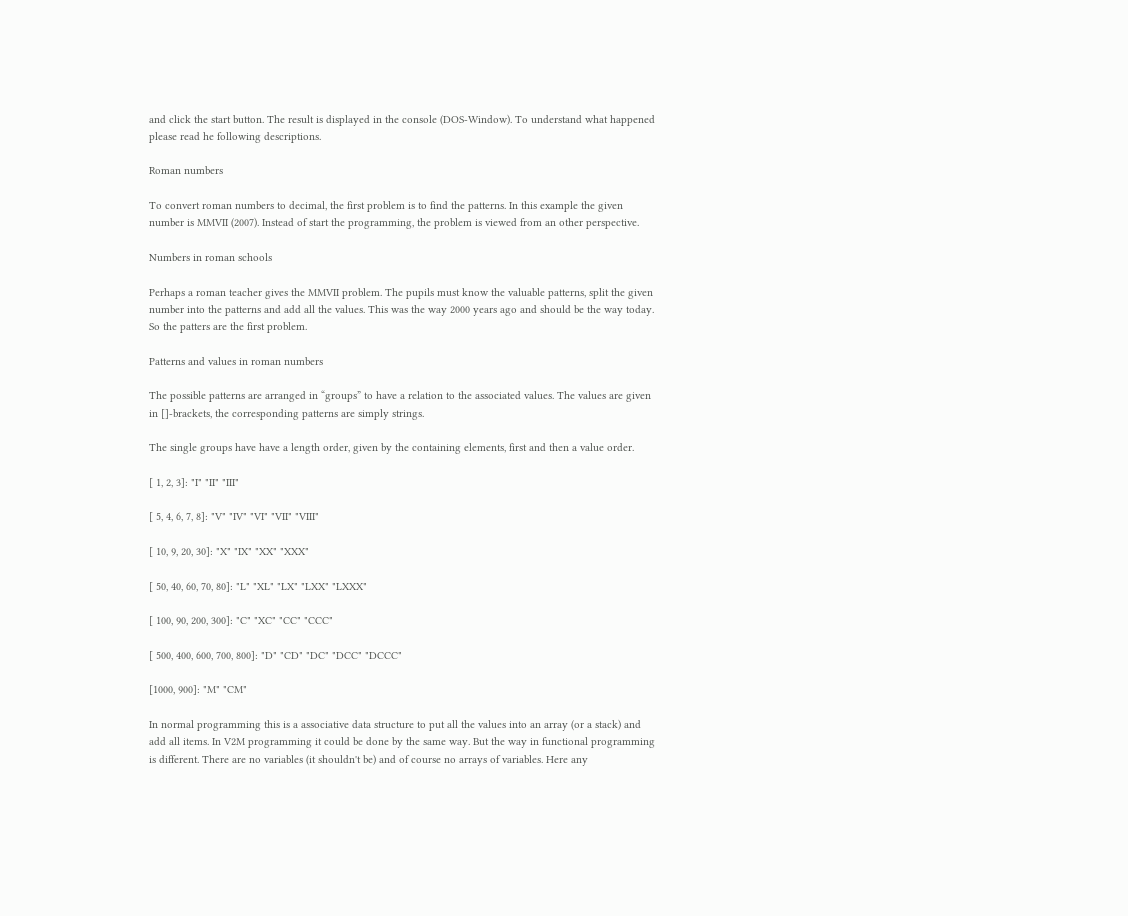and click the start button. The result is displayed in the console (DOS-Window). To understand what happened please read he following descriptions.

Roman numbers

To convert roman numbers to decimal, the first problem is to find the patterns. In this example the given number is MMVII (2007). Instead of start the programming, the problem is viewed from an other perspective.

Numbers in roman schools

Perhaps a roman teacher gives the MMVII problem. The pupils must know the valuable patterns, split the given number into the patterns and add all the values. This was the way 2000 years ago and should be the way today. So the patters are the first problem.

Patterns and values in roman numbers

The possible patterns are arranged in “groups” to have a relation to the associated values. The values are given in []-brackets, the corresponding patterns are simply strings.

The single groups have have a length order, given by the containing elements, first and then a value order.

[ 1, 2, 3]: "I" "II" "III"

[ 5, 4, 6, 7, 8]: "V" "IV" "VI" "VII" "VIII"

[ 10, 9, 20, 30]: "X" "IX" "XX" "XXX"

[ 50, 40, 60, 70, 80]: "L" "XL" "LX" "LXX" "LXXX"

[ 100, 90, 200, 300]: "C" "XC" "CC" "CCC"

[ 500, 400, 600, 700, 800]: "D" "CD" "DC" "DCC" "DCCC"

[1000, 900]: "M" "CM"

In normal programming this is a associative data structure to put all the values into an array (or a stack) and add all items. In V2M programming it could be done by the same way. But the way in functional programming is different. There are no variables (it shouldn't be) and of course no arrays of variables. Here any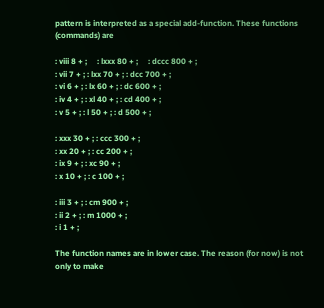pattern is interpreted as a special add-function. These functions (commands) are

: viii 8 + ;     : lxxx 80 + ;     : dccc 800 + ;
: vii 7 + ; : lxx 70 + ; : dcc 700 + ;
: vi 6 + ; : lx 60 + ; : dc 600 + ;
: iv 4 + ; : xl 40 + ; : cd 400 + ;
: v 5 + ; : l 50 + ; : d 500 + ;

: xxx 30 + ; : ccc 300 + ;
: xx 20 + ; : cc 200 + ;
: ix 9 + ; : xc 90 + ;
: x 10 + ; : c 100 + ;

: iii 3 + ; : cm 900 + ;
: ii 2 + ; : m 1000 + ;
: i 1 + ;

The function names are in lower case. The reason (for now) is not only to make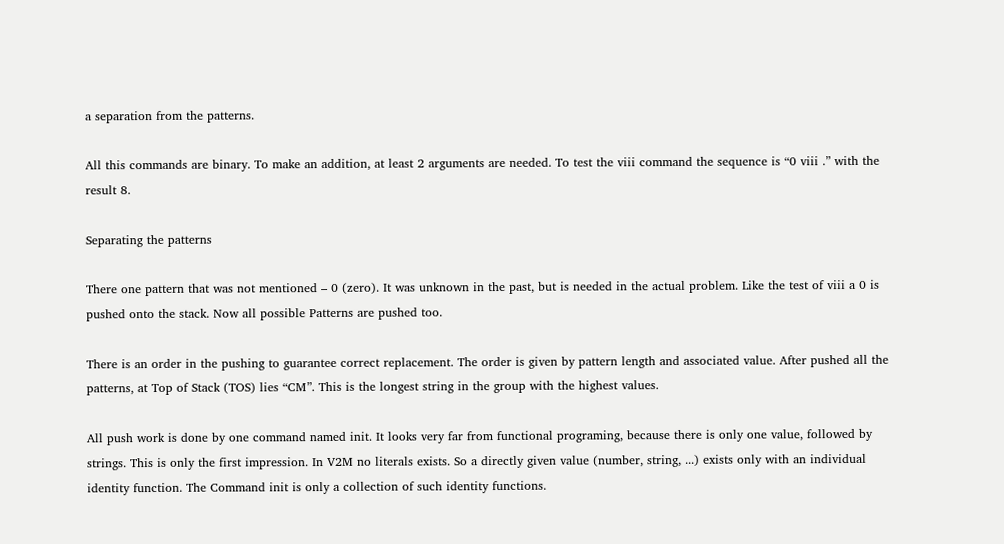a separation from the patterns.

All this commands are binary. To make an addition, at least 2 arguments are needed. To test the viii command the sequence is “0 viii .” with the result 8.

Separating the patterns

There one pattern that was not mentioned – 0 (zero). It was unknown in the past, but is needed in the actual problem. Like the test of viii a 0 is pushed onto the stack. Now all possible Patterns are pushed too.

There is an order in the pushing to guarantee correct replacement. The order is given by pattern length and associated value. After pushed all the patterns, at Top of Stack (TOS) lies “CM”. This is the longest string in the group with the highest values.

All push work is done by one command named init. It looks very far from functional programing, because there is only one value, followed by strings. This is only the first impression. In V2M no literals exists. So a directly given value (number, string, ...) exists only with an individual identity function. The Command init is only a collection of such identity functions.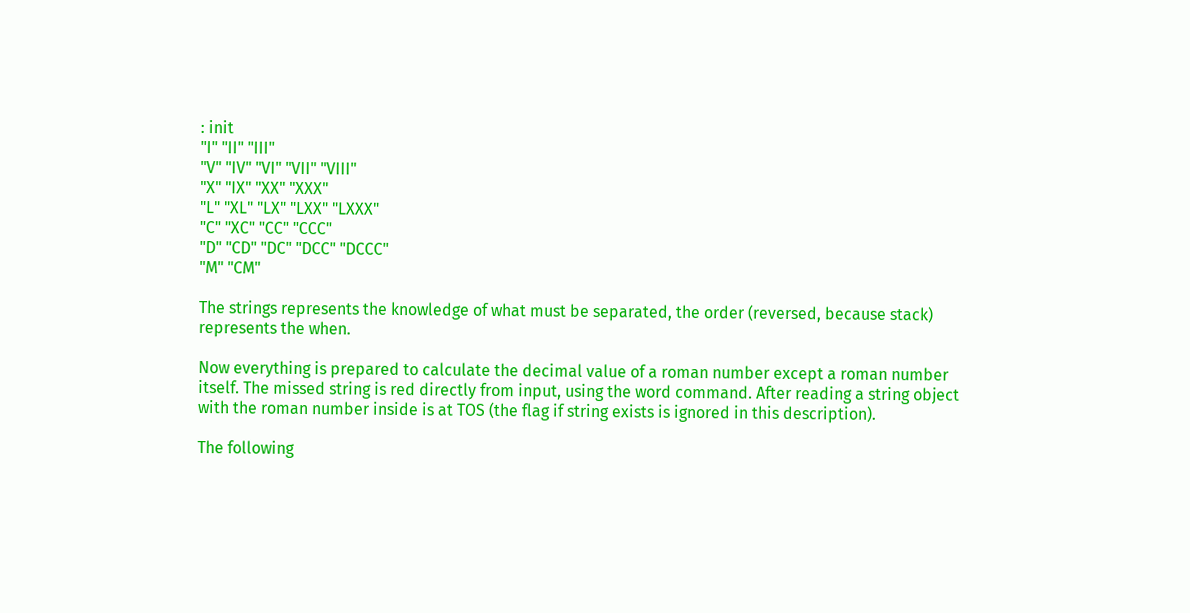: init
"I" "II" "III"
"V" "IV" "VI" "VII" "VIII"
"X" "IX" "XX" "XXX"
"L" "XL" "LX" "LXX" "LXXX"
"C" "XC" "CC" "CCC"
"D" "CD" "DC" "DCC" "DCCC"
"M" "CM"

The strings represents the knowledge of what must be separated, the order (reversed, because stack) represents the when.

Now everything is prepared to calculate the decimal value of a roman number except a roman number itself. The missed string is red directly from input, using the word command. After reading a string object with the roman number inside is at TOS (the flag if string exists is ignored in this description).

The following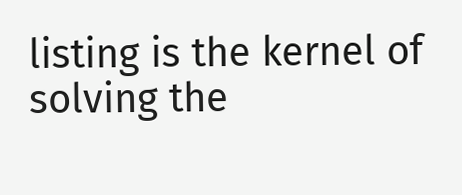listing is the kernel of solving the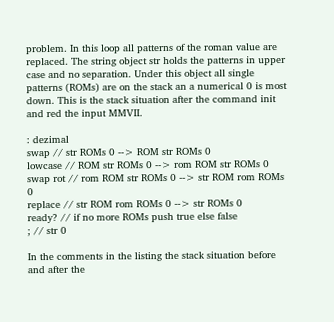problem. In this loop all patterns of the roman value are replaced. The string object str holds the patterns in upper case and no separation. Under this object all single patterns (ROMs) are on the stack an a numerical 0 is most down. This is the stack situation after the command init and red the input MMVII.

: dezimal
swap // str ROMs 0 --> ROM str ROMs 0
lowcase // ROM str ROMs 0 --> rom ROM str ROMs 0
swap rot // rom ROM str ROMs 0 --> str ROM rom ROMs 0
replace // str ROM rom ROMs 0 --> str ROMs 0
ready? // if no more ROMs push true else false
; // str 0

In the comments in the listing the stack situation before and after the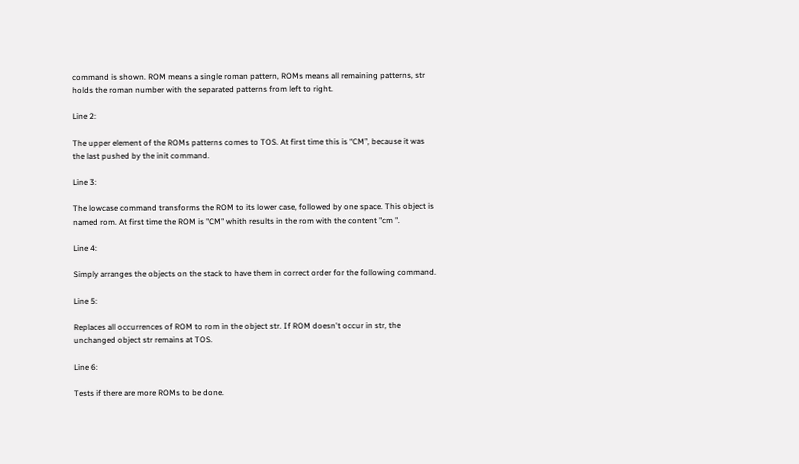command is shown. ROM means a single roman pattern, ROMs means all remaining patterns, str holds the roman number with the separated patterns from left to right.

Line 2:

The upper element of the ROMs patterns comes to TOS. At first time this is “CM”, because it was the last pushed by the init command.

Line 3:

The lowcase command transforms the ROM to its lower case, followed by one space. This object is named rom. At first time the ROM is "CM" whith results in the rom with the content "cm ".

Line 4:

Simply arranges the objects on the stack to have them in correct order for the following command.

Line 5:

Replaces all occurrences of ROM to rom in the object str. If ROM doesn't occur in str, the unchanged object str remains at TOS.

Line 6:

Tests if there are more ROMs to be done.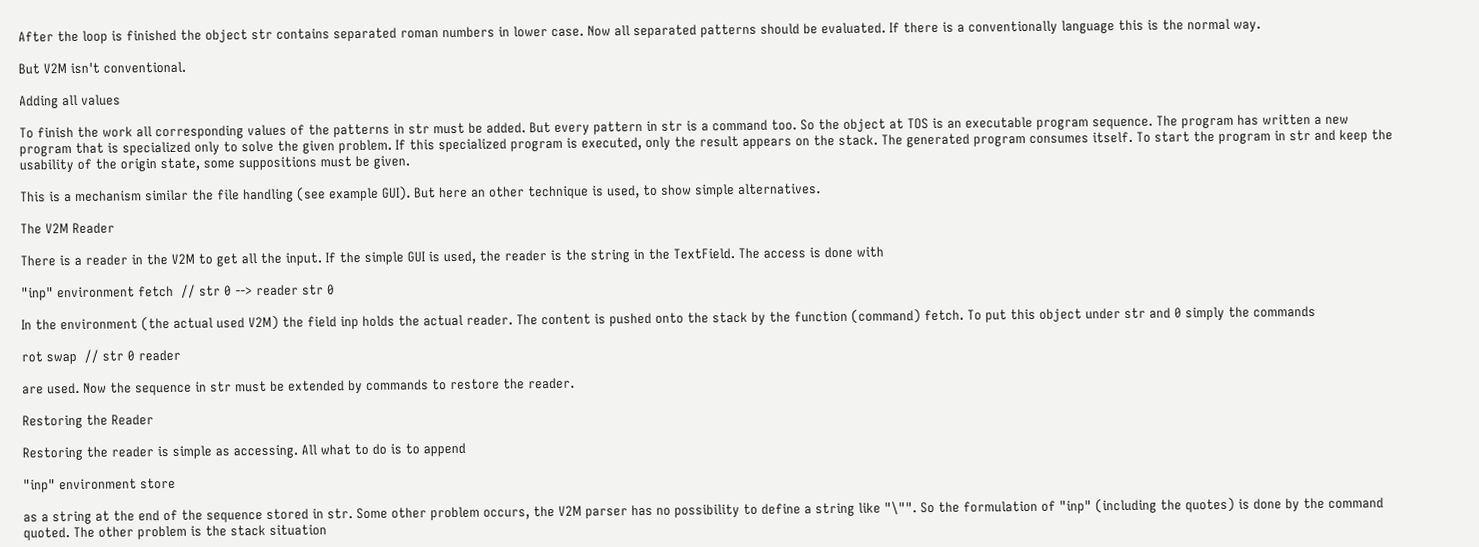After the loop is finished the object str contains separated roman numbers in lower case. Now all separated patterns should be evaluated. If there is a conventionally language this is the normal way.

But V2M isn't conventional.

Adding all values

To finish the work all corresponding values of the patterns in str must be added. But every pattern in str is a command too. So the object at TOS is an executable program sequence. The program has written a new program that is specialized only to solve the given problem. If this specialized program is executed, only the result appears on the stack. The generated program consumes itself. To start the program in str and keep the usability of the origin state, some suppositions must be given.

This is a mechanism similar the file handling (see example GUI). But here an other technique is used, to show simple alternatives.

The V2M Reader

There is a reader in the V2M to get all the input. If the simple GUI is used, the reader is the string in the TextField. The access is done with

"inp" environment fetch  // str 0 --> reader str 0

In the environment (the actual used V2M) the field inp holds the actual reader. The content is pushed onto the stack by the function (command) fetch. To put this object under str and 0 simply the commands

rot swap  // str 0 reader

are used. Now the sequence in str must be extended by commands to restore the reader.

Restoring the Reader

Restoring the reader is simple as accessing. All what to do is to append

"inp" environment store

as a string at the end of the sequence stored in str. Some other problem occurs, the V2M parser has no possibility to define a string like "\"". So the formulation of "inp" (including the quotes) is done by the command quoted. The other problem is the stack situation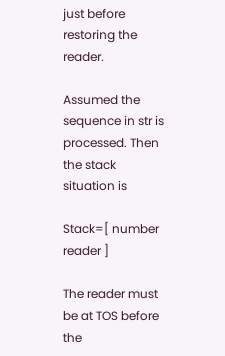just before restoring the reader.

Assumed the sequence in str is processed. Then the stack situation is

Stack=[ number reader ]

The reader must be at TOS before the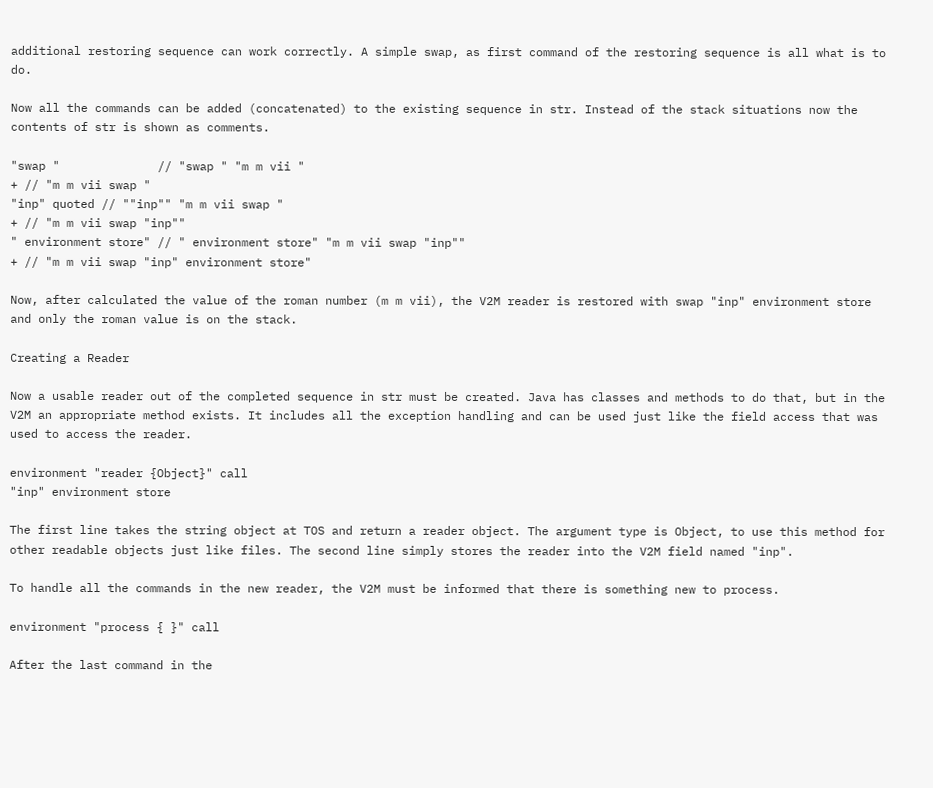additional restoring sequence can work correctly. A simple swap, as first command of the restoring sequence is all what is to do.

Now all the commands can be added (concatenated) to the existing sequence in str. Instead of the stack situations now the contents of str is shown as comments.

"swap "              // "swap " "m m vii "
+ // "m m vii swap "
"inp" quoted // ""inp"" "m m vii swap "
+ // "m m vii swap "inp""
" environment store" // " environment store" "m m vii swap "inp""
+ // "m m vii swap "inp" environment store"

Now, after calculated the value of the roman number (m m vii), the V2M reader is restored with swap "inp" environment store and only the roman value is on the stack.

Creating a Reader

Now a usable reader out of the completed sequence in str must be created. Java has classes and methods to do that, but in the V2M an appropriate method exists. It includes all the exception handling and can be used just like the field access that was used to access the reader.

environment "reader {Object}" call
"inp" environment store

The first line takes the string object at TOS and return a reader object. The argument type is Object, to use this method for other readable objects just like files. The second line simply stores the reader into the V2M field named "inp".

To handle all the commands in the new reader, the V2M must be informed that there is something new to process.

environment "process { }" call

After the last command in the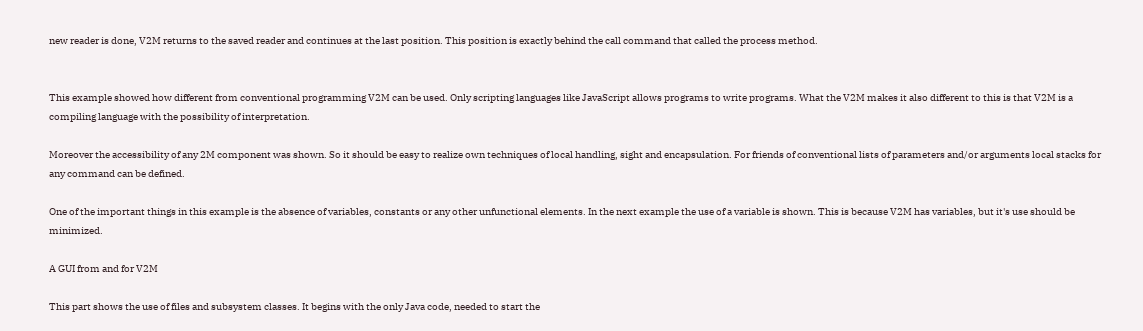new reader is done, V2M returns to the saved reader and continues at the last position. This position is exactly behind the call command that called the process method.


This example showed how different from conventional programming V2M can be used. Only scripting languages like JavaScript allows programs to write programs. What the V2M makes it also different to this is that V2M is a compiling language with the possibility of interpretation.

Moreover the accessibility of any 2M component was shown. So it should be easy to realize own techniques of local handling, sight and encapsulation. For friends of conventional lists of parameters and/or arguments local stacks for any command can be defined.

One of the important things in this example is the absence of variables, constants or any other unfunctional elements. In the next example the use of a variable is shown. This is because V2M has variables, but it's use should be minimized.

A GUI from and for V2M

This part shows the use of files and subsystem classes. It begins with the only Java code, needed to start the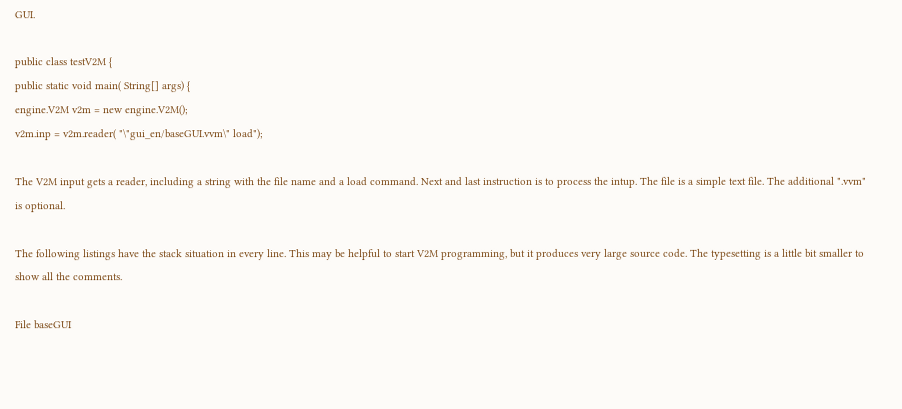GUI.

public class testV2M {
public static void main( String[] args) {
engine.V2M v2m = new engine.V2M();
v2m.inp = v2m.reader( "\"gui_en/baseGUI.vvm\" load");

The V2M input gets a reader, including a string with the file name and a load command. Next and last instruction is to process the intup. The file is a simple text file. The additional ".vvm" is optional.

The following listings have the stack situation in every line. This may be helpful to start V2M programming, but it produces very large source code. The typesetting is a little bit smaller to show all the comments.

File baseGUI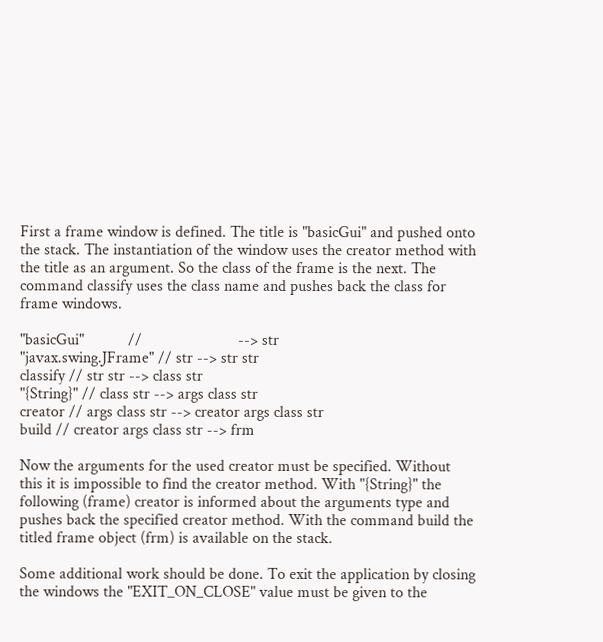First a frame window is defined. The title is "basicGui" and pushed onto the stack. The instantiation of the window uses the creator method with the title as an argument. So the class of the frame is the next. The command classify uses the class name and pushes back the class for frame windows.

"basicGui"           //                        --> str
"javax.swing.JFrame" // str --> str str
classify // str str --> class str
"{String}" // class str --> args class str
creator // args class str --> creator args class str
build // creator args class str --> frm

Now the arguments for the used creator must be specified. Without this it is impossible to find the creator method. With "{String}" the following (frame) creator is informed about the arguments type and pushes back the specified creator method. With the command build the titled frame object (frm) is available on the stack.

Some additional work should be done. To exit the application by closing the windows the "EXIT_ON_CLOSE" value must be given to the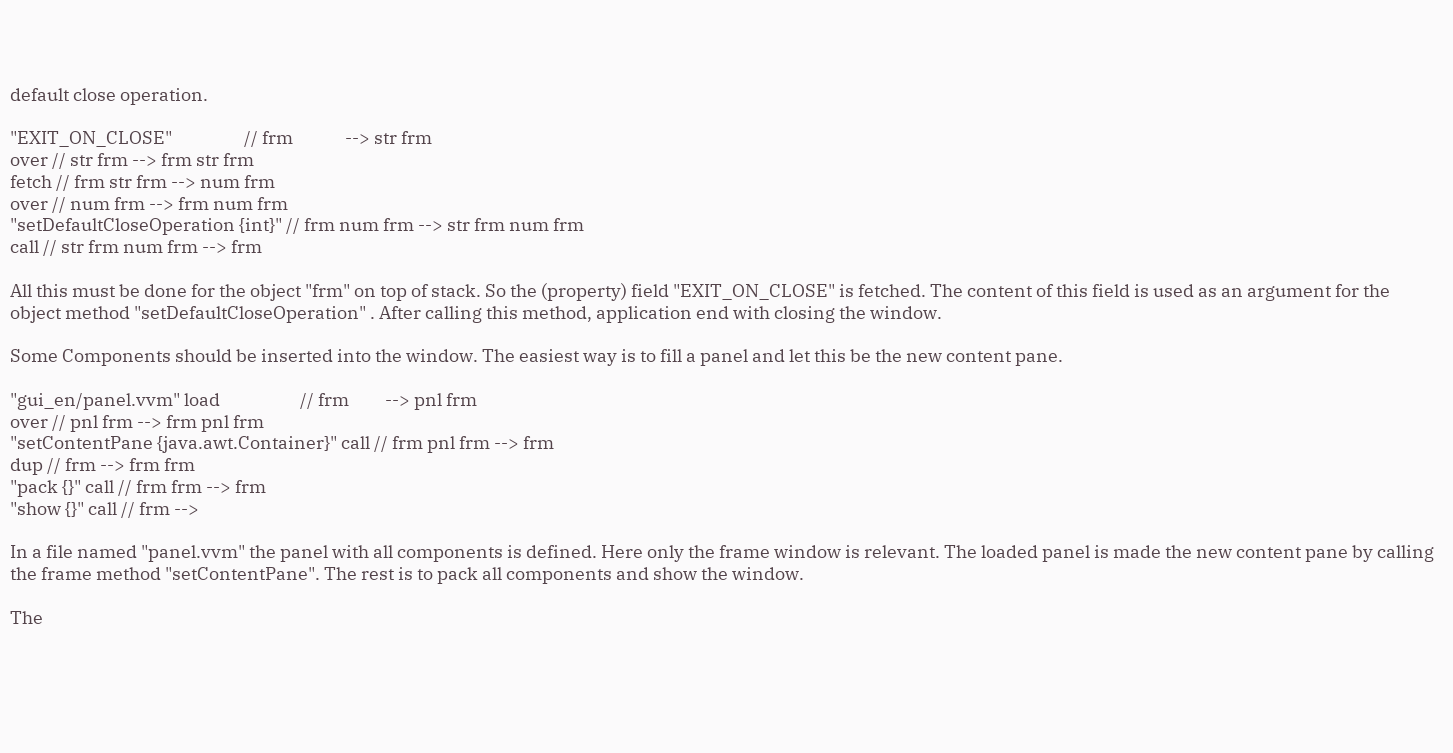default close operation.

"EXIT_ON_CLOSE"                  // frm             --> str frm
over // str frm --> frm str frm
fetch // frm str frm --> num frm
over // num frm --> frm num frm
"setDefaultCloseOperation {int}" // frm num frm --> str frm num frm
call // str frm num frm --> frm

All this must be done for the object "frm" on top of stack. So the (property) field "EXIT_ON_CLOSE" is fetched. The content of this field is used as an argument for the object method "setDefaultCloseOperation" . After calling this method, application end with closing the window.

Some Components should be inserted into the window. The easiest way is to fill a panel and let this be the new content pane.

"gui_en/panel.vvm" load                    // frm         --> pnl frm
over // pnl frm --> frm pnl frm
"setContentPane {java.awt.Container}" call // frm pnl frm --> frm
dup // frm --> frm frm
"pack {}" call // frm frm --> frm
"show {}" call // frm -->

In a file named "panel.vvm" the panel with all components is defined. Here only the frame window is relevant. The loaded panel is made the new content pane by calling the frame method "setContentPane". The rest is to pack all components and show the window.

The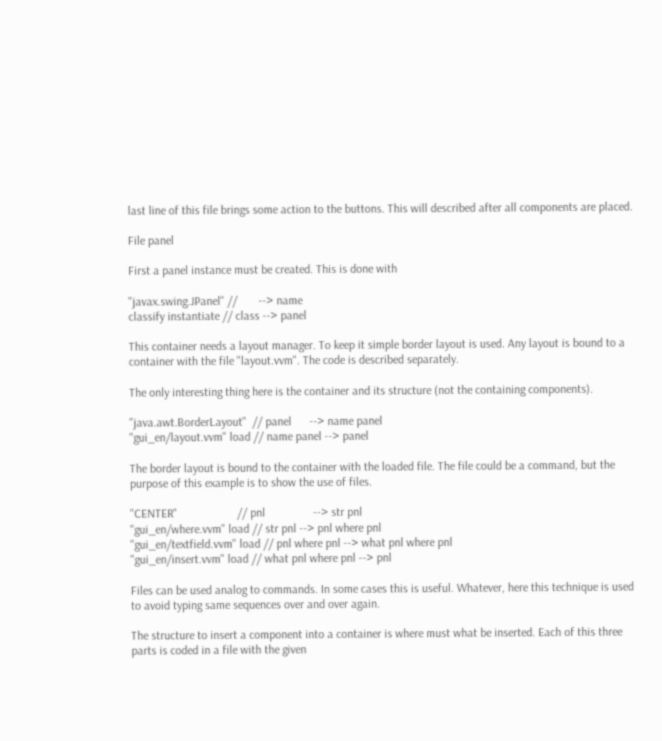last line of this file brings some action to the buttons. This will described after all components are placed.

File panel

First a panel instance must be created. This is done with

"javax.swing.JPanel" //       --> name
classify instantiate // class --> panel

This container needs a layout manager. To keep it simple border layout is used. Any layout is bound to a container with the file "layout.vvm". The code is described separately.

The only interesting thing here is the container and its structure (not the containing components).

"java.awt.BorderLayout"  // panel      --> name panel
"gui_en/layout.vvm" load // name panel --> panel

The border layout is bound to the container with the loaded file. The file could be a command, but the purpose of this example is to show the use of files.

"CENTER"                    // pnl                --> str pnl
"gui_en/where.vvm" load // str pnl --> pnl where pnl
"gui_en/textfield.vvm" load // pnl where pnl --> what pnl where pnl
"gui_en/insert.vvm" load // what pnl where pnl --> pnl

Files can be used analog to commands. In some cases this is useful. Whatever, here this technique is used to avoid typing same sequences over and over again.

The structure to insert a component into a container is where must what be inserted. Each of this three parts is coded in a file with the given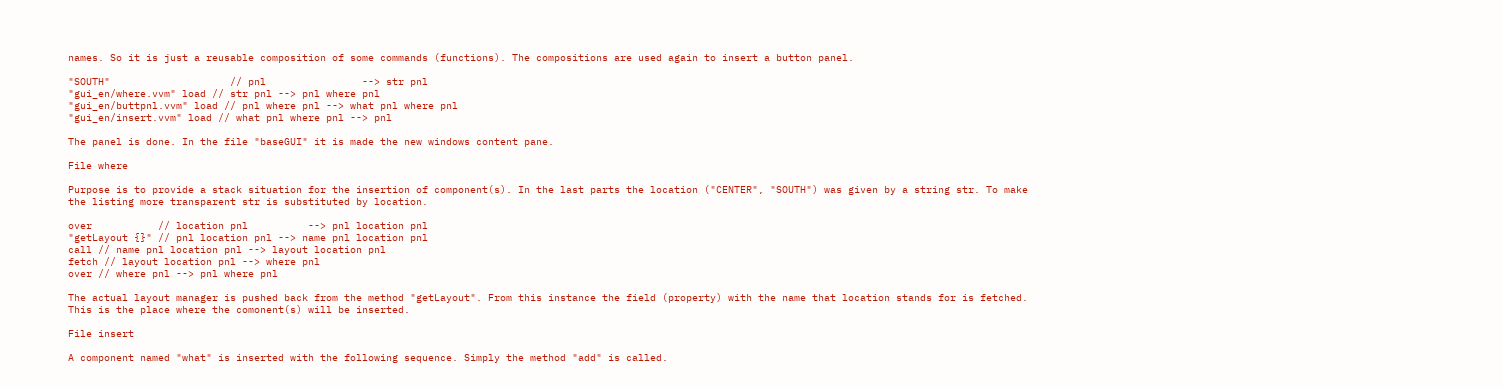names. So it is just a reusable composition of some commands (functions). The compositions are used again to insert a button panel.

"SOUTH"                    // pnl                --> str pnl
"gui_en/where.vvm" load // str pnl --> pnl where pnl
"gui_en/buttpnl.vvm" load // pnl where pnl --> what pnl where pnl
"gui_en/insert.vvm" load // what pnl where pnl --> pnl

The panel is done. In the file "baseGUI" it is made the new windows content pane.

File where

Purpose is to provide a stack situation for the insertion of component(s). In the last parts the location ("CENTER", "SOUTH") was given by a string str. To make the listing more transparent str is substituted by location.

over           // location pnl          --> pnl location pnl
"getLayout {}" // pnl location pnl --> name pnl location pnl
call // name pnl location pnl --> layout location pnl
fetch // layout location pnl --> where pnl
over // where pnl --> pnl where pnl

The actual layout manager is pushed back from the method "getLayout". From this instance the field (property) with the name that location stands for is fetched. This is the place where the comonent(s) will be inserted.

File insert

A component named "what" is inserted with the following sequence. Simply the method "add" is called.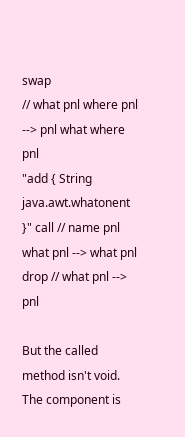swap                            // what pnl where pnl --> pnl what where pnl
"add { String java.awt.whatonent }" call // name pnl what pnl --> what pnl
drop // what pnl --> pnl

But the called method isn't void. The component is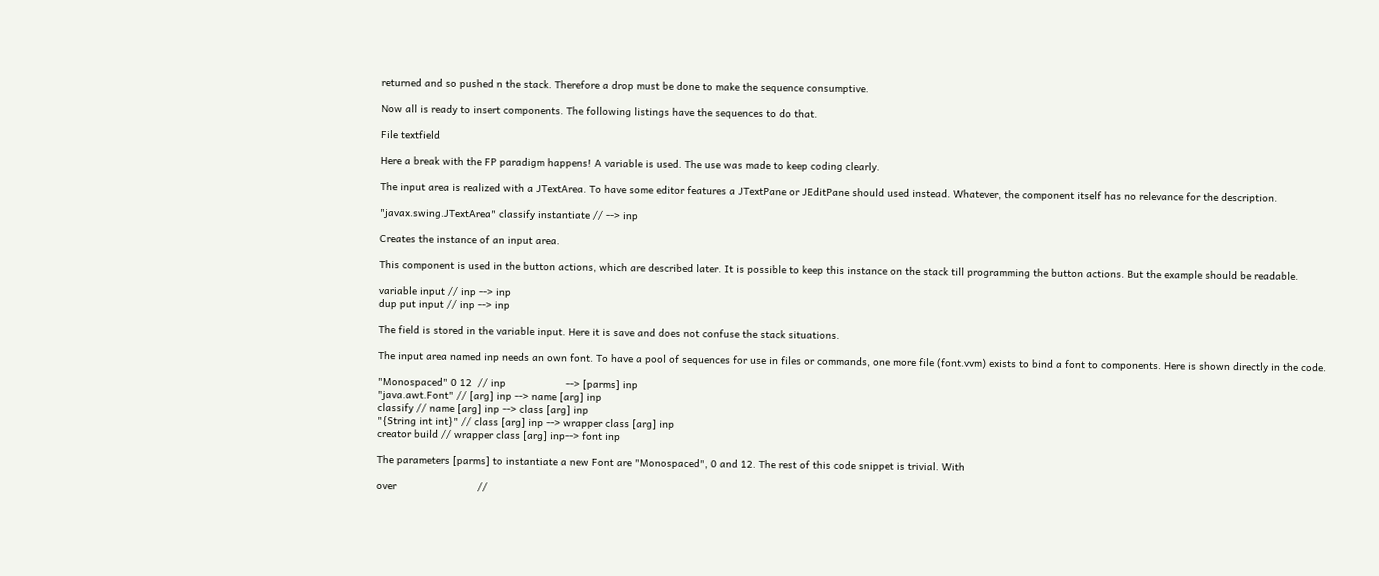returned and so pushed n the stack. Therefore a drop must be done to make the sequence consumptive.

Now all is ready to insert components. The following listings have the sequences to do that.

File textfield

Here a break with the FP paradigm happens! A variable is used. The use was made to keep coding clearly.

The input area is realized with a JTextArea. To have some editor features a JTextPane or JEditPane should used instead. Whatever, the component itself has no relevance for the description.

"javax.swing.JTextArea" classify instantiate // --> inp

Creates the instance of an input area.

This component is used in the button actions, which are described later. It is possible to keep this instance on the stack till programming the button actions. But the example should be readable.

variable input // inp --> inp
dup put input // inp --> inp

The field is stored in the variable input. Here it is save and does not confuse the stack situations.

The input area named inp needs an own font. To have a pool of sequences for use in files or commands, one more file (font.vvm) exists to bind a font to components. Here is shown directly in the code.

"Monospaced" 0 12  // inp                    --> [parms] inp
"java.awt.Font" // [arg] inp --> name [arg] inp
classify // name [arg] inp --> class [arg] inp
"{String int int}" // class [arg] inp --> wrapper class [arg] inp
creator build // wrapper class [arg] inp--> font inp

The parameters [parms] to instantiate a new Font are "Monospaced", 0 and 12. The rest of this code snippet is trivial. With

over                           //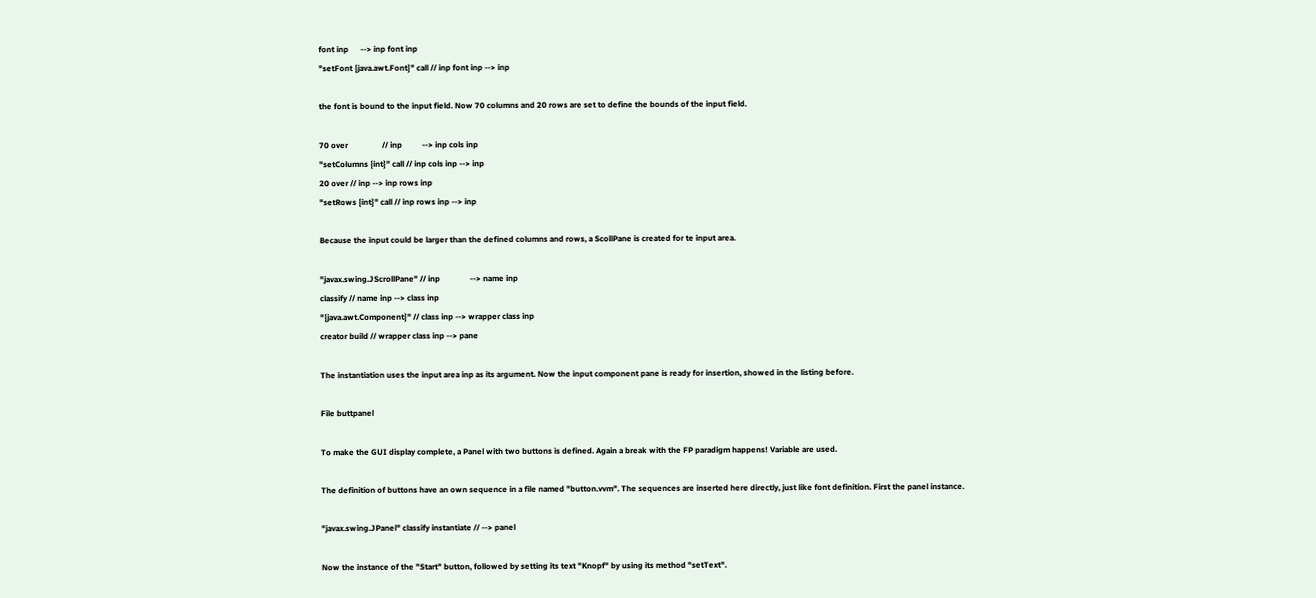font inp      --> inp font inp
"setFont {java.awt.Font}" call // inp font inp --> inp

the font is bound to the input field. Now 70 columns and 20 rows are set to define the bounds of the input field.

70 over                 // inp          --> inp cols inp
"setColumns {int}" call // inp cols inp --> inp
20 over // inp --> inp rows inp
"setRows {int}" call // inp rows inp --> inp

Because the input could be larger than the defined columns and rows, a ScollPane is created for te input area.

"javax.swing.JScrollPane" // inp               --> name inp
classify // name inp --> class inp
"{java.awt.Component}" // class inp --> wrapper class inp
creator build // wrapper class inp --> pane

The instantiation uses the input area inp as its argument. Now the input component pane is ready for insertion, showed in the listing before.

File buttpanel

To make the GUI display complete, a Panel with two buttons is defined. Again a break with the FP paradigm happens! Variable are used.

The definition of buttons have an own sequence in a file named "button.vvm". The sequences are inserted here directly, just like font definition. First the panel instance.

"javax.swing.JPanel" classify instantiate // --> panel

Now the instance of the "Start" button, followed by setting its text "Knopf" by using its method "setText".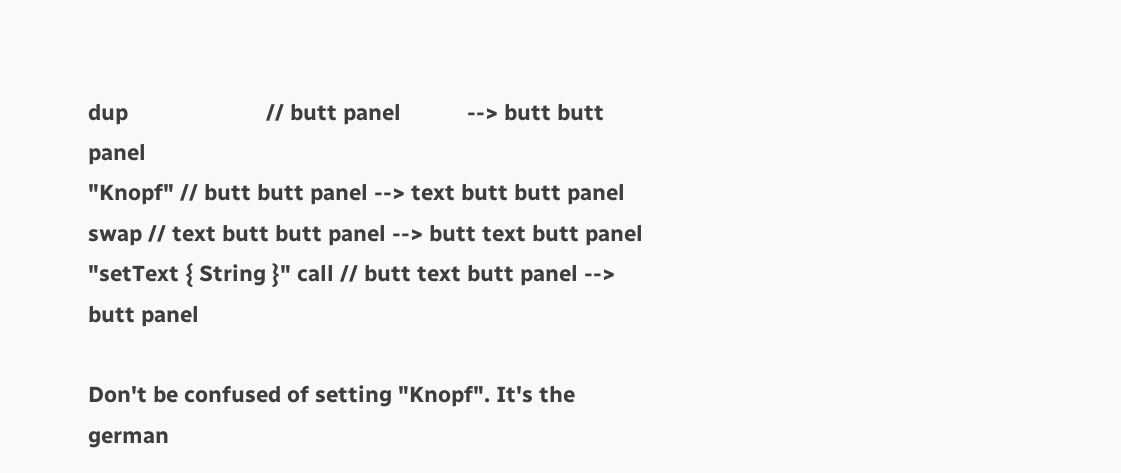dup                       // butt panel           --> butt butt panel
"Knopf" // butt butt panel --> text butt butt panel
swap // text butt butt panel --> butt text butt panel
"setText { String }" call // butt text butt panel --> butt panel

Don't be confused of setting "Knopf". It's the german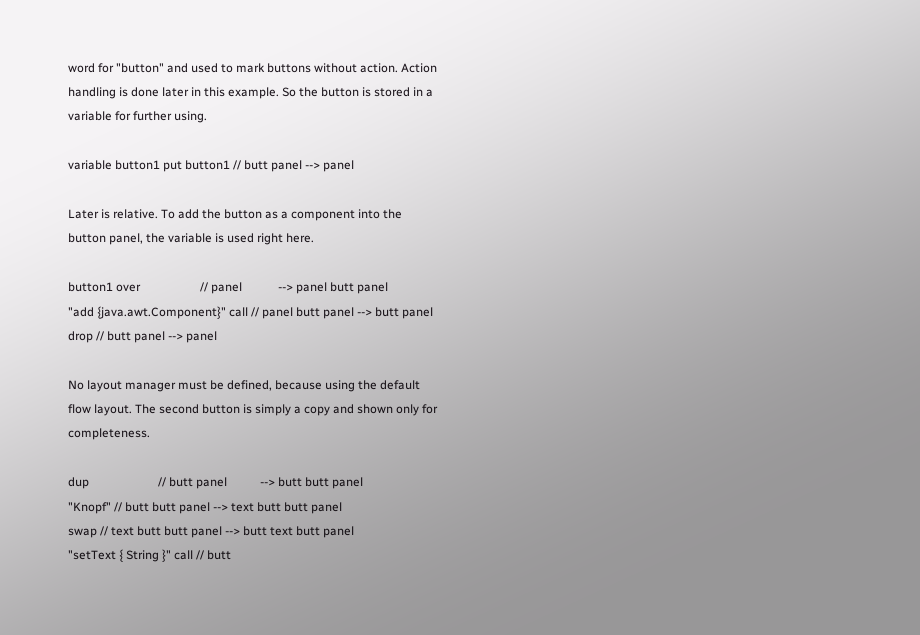word for "button" and used to mark buttons without action. Action handling is done later in this example. So the button is stored in a variable for further using.

variable button1 put button1 // butt panel --> panel

Later is relative. To add the button as a component into the button panel, the variable is used right here.

button1 over                    // panel            --> panel butt panel
"add {java.awt.Component}" call // panel butt panel --> butt panel
drop // butt panel --> panel

No layout manager must be defined, because using the default flow layout. The second button is simply a copy and shown only for completeness.

dup                       // butt panel           --> butt butt panel
"Knopf" // butt butt panel --> text butt butt panel
swap // text butt butt panel --> butt text butt panel
"setText { String }" call // butt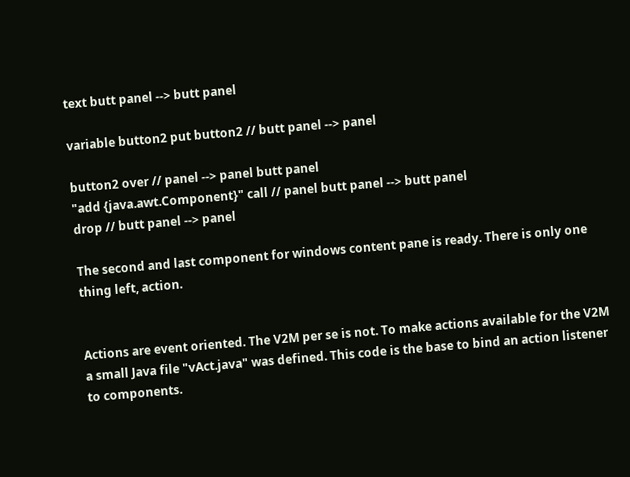text butt panel --> butt panel

variable button2 put button2 // butt panel --> panel

button2 over // panel --> panel butt panel
"add {java.awt.Component}" call // panel butt panel --> butt panel
drop // butt panel --> panel

The second and last component for windows content pane is ready. There is only one thing left, action.


Actions are event oriented. The V2M per se is not. To make actions available for the V2M a small Java file "vAct.java" was defined. This code is the base to bind an action listener to components.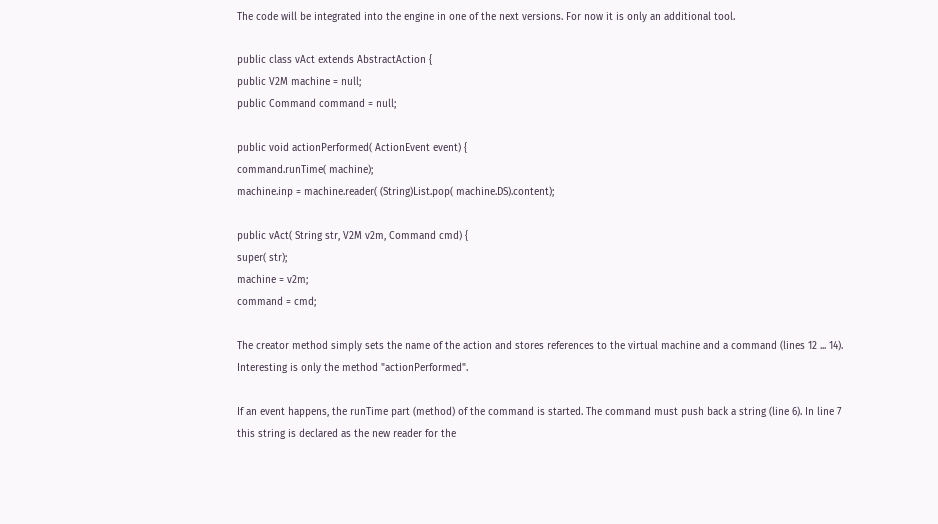The code will be integrated into the engine in one of the next versions. For now it is only an additional tool.

public class vAct extends AbstractAction {
public V2M machine = null;
public Command command = null;

public void actionPerformed( ActionEvent event) {
command.runTime( machine);
machine.inp = machine.reader( (String)List.pop( machine.DS).content);

public vAct( String str, V2M v2m, Command cmd) {
super( str);
machine = v2m;
command = cmd;

The creator method simply sets the name of the action and stores references to the virtual machine and a command (lines 12 ... 14). Interesting is only the method "actionPerformed".

If an event happens, the runTime part (method) of the command is started. The command must push back a string (line 6). In line 7 this string is declared as the new reader for the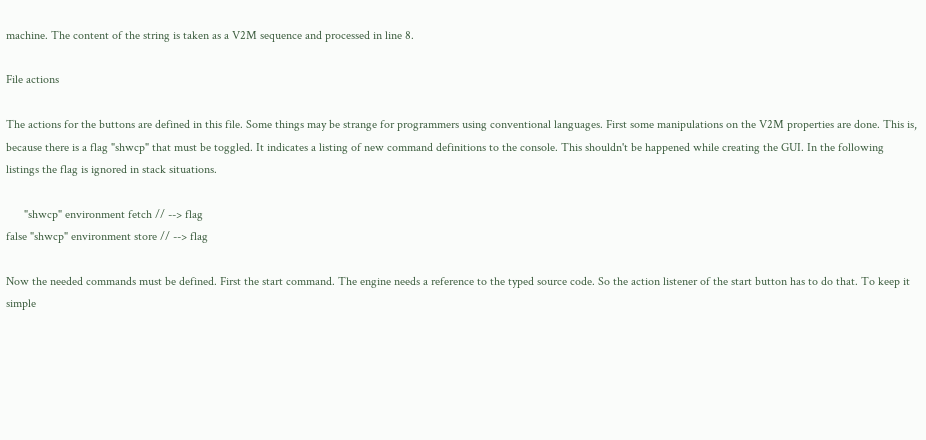machine. The content of the string is taken as a V2M sequence and processed in line 8.

File actions

The actions for the buttons are defined in this file. Some things may be strange for programmers using conventional languages. First some manipulations on the V2M properties are done. This is, because there is a flag "shwcp" that must be toggled. It indicates a listing of new command definitions to the console. This shouldn't be happened while creating the GUI. In the following listings the flag is ignored in stack situations.

      "shwcp" environment fetch // --> flag
false "shwcp" environment store // --> flag

Now the needed commands must be defined. First the start command. The engine needs a reference to the typed source code. So the action listener of the start button has to do that. To keep it simple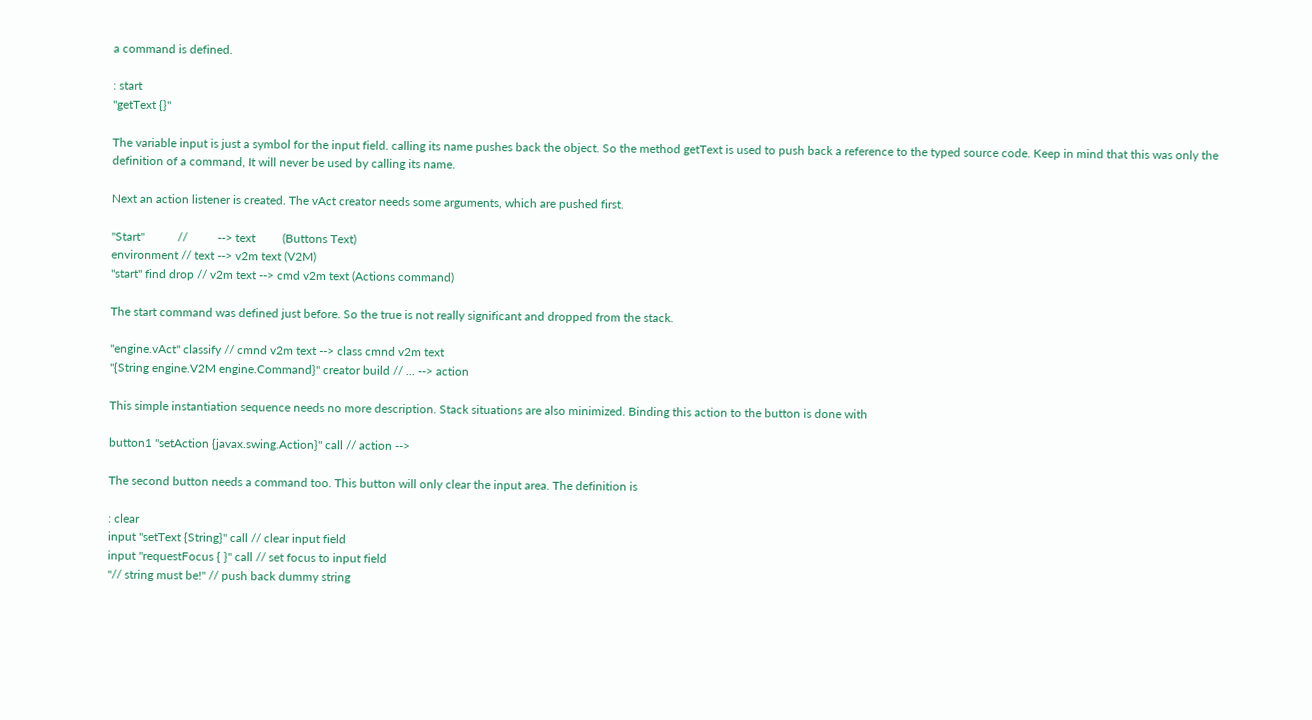a command is defined.

: start
"getText {}"

The variable input is just a symbol for the input field. calling its name pushes back the object. So the method getText is used to push back a reference to the typed source code. Keep in mind that this was only the definition of a command, It will never be used by calling its name.

Next an action listener is created. The vAct creator needs some arguments, which are pushed first.

"Start"           //          --> text         (Buttons Text)
environment // text --> v2m text (V2M)
"start" find drop // v2m text --> cmd v2m text (Actions command)

The start command was defined just before. So the true is not really significant and dropped from the stack.

"engine.vAct" classify // cmnd v2m text --> class cmnd v2m text
"{String engine.V2M engine.Command}" creator build // ... --> action

This simple instantiation sequence needs no more description. Stack situations are also minimized. Binding this action to the button is done with

button1 "setAction {javax.swing.Action}" call // action -->

The second button needs a command too. This button will only clear the input area. The definition is

: clear
input "setText {String}" call // clear input field
input "requestFocus { }" call // set focus to input field
"// string must be!" // push back dummy string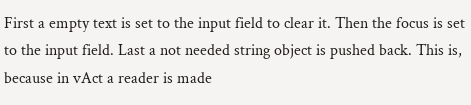First a empty text is set to the input field to clear it. Then the focus is set to the input field. Last a not needed string object is pushed back. This is, because in vAct a reader is made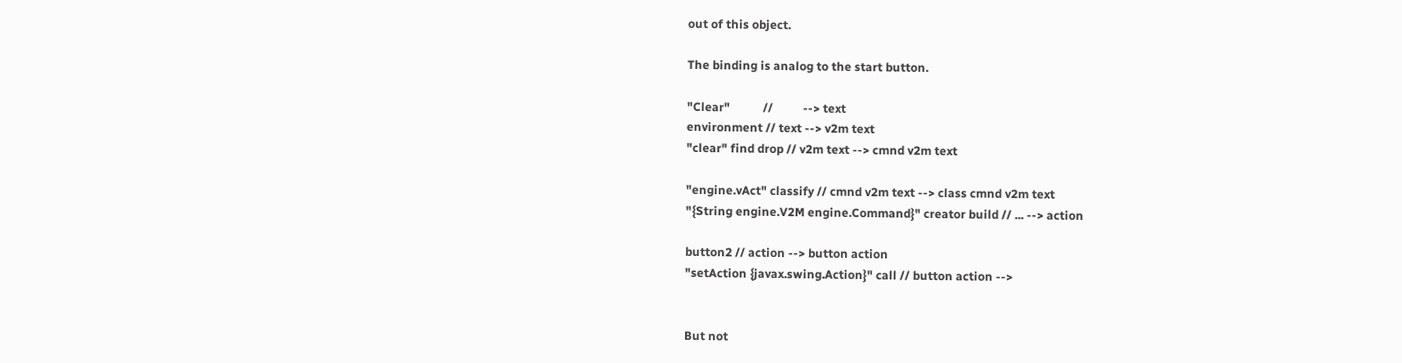out of this object.

The binding is analog to the start button.

"Clear"           //          --> text
environment // text --> v2m text
"clear" find drop // v2m text --> cmnd v2m text

"engine.vAct" classify // cmnd v2m text --> class cmnd v2m text
"{String engine.V2M engine.Command}" creator build // ... --> action

button2 // action --> button action
"setAction {javax.swing.Action}" call // button action -->


But not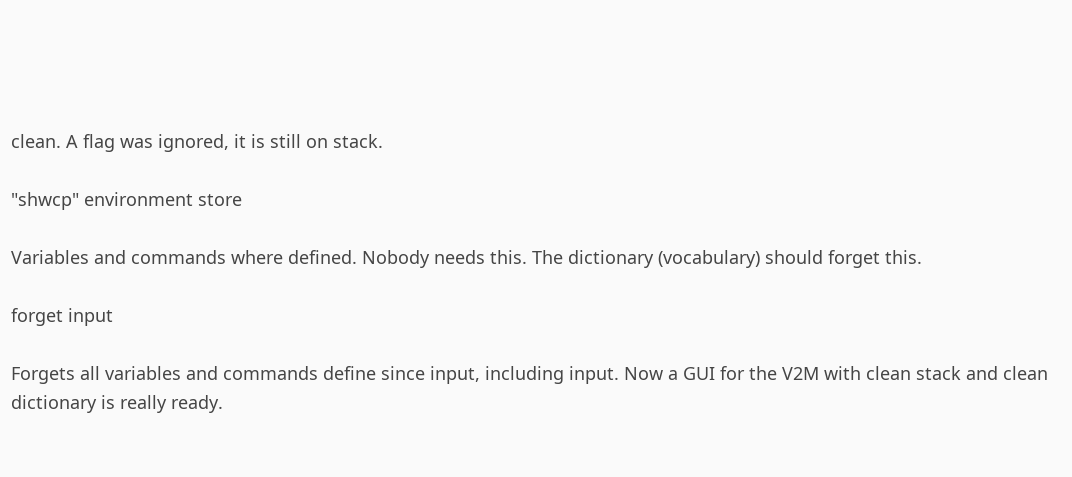clean. A flag was ignored, it is still on stack.

"shwcp" environment store

Variables and commands where defined. Nobody needs this. The dictionary (vocabulary) should forget this.

forget input

Forgets all variables and commands define since input, including input. Now a GUI for the V2M with clean stack and clean dictionary is really ready.